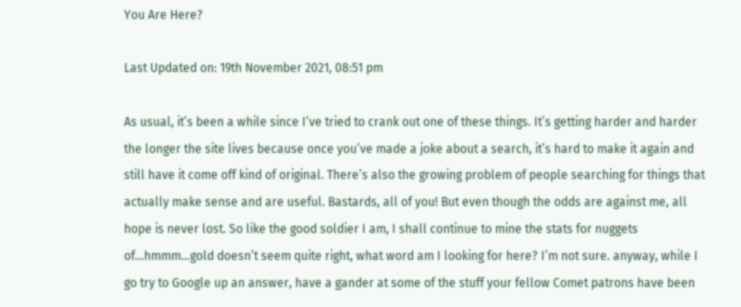You Are Here?

Last Updated on: 19th November 2021, 08:51 pm

As usual, it’s been a while since I’ve tried to crank out one of these things. It’s getting harder and harder the longer the site lives because once you’ve made a joke about a search, it’s hard to make it again and still have it come off kind of original. There’s also the growing problem of people searching for things that actually make sense and are useful. Bastards, all of you! But even though the odds are against me, all hope is never lost. So like the good soldier I am, I shall continue to mine the stats for nuggets of…hmmm…gold doesn’t seem quite right, what word am I looking for here? I’m not sure. anyway, while I go try to Google up an answer, have a gander at some of the stuff your fellow Comet patrons have been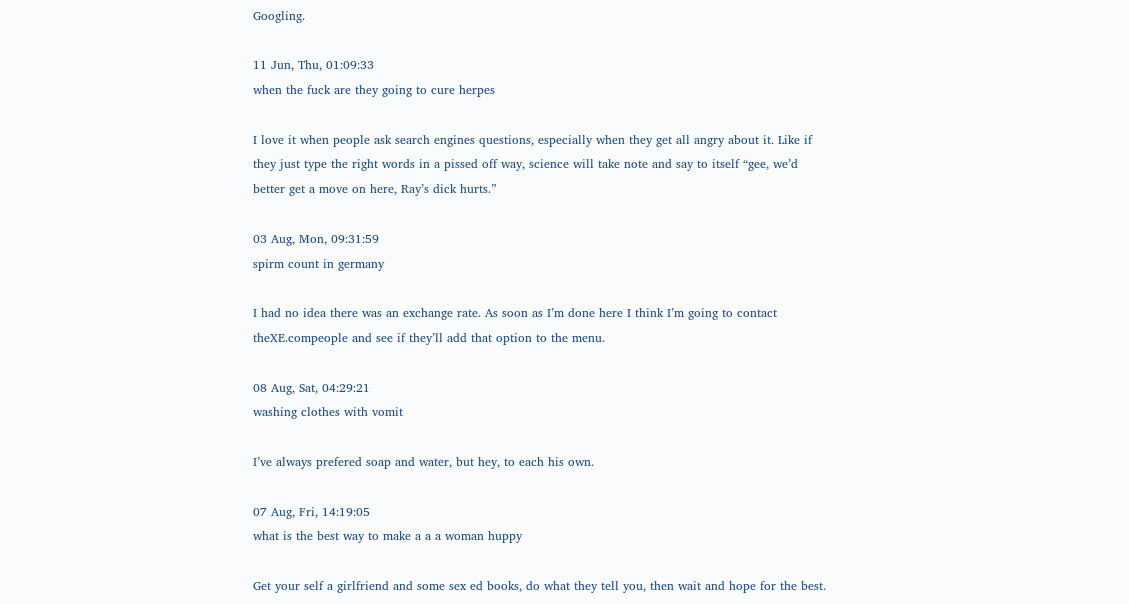Googling.

11 Jun, Thu, 01:09:33
when the fuck are they going to cure herpes

I love it when people ask search engines questions, especially when they get all angry about it. Like if they just type the right words in a pissed off way, science will take note and say to itself “gee, we’d better get a move on here, Ray’s dick hurts.”

03 Aug, Mon, 09:31:59
spirm count in germany

I had no idea there was an exchange rate. As soon as I’m done here I think I’m going to contact theXE.compeople and see if they’ll add that option to the menu.

08 Aug, Sat, 04:29:21
washing clothes with vomit

I’ve always prefered soap and water, but hey, to each his own.

07 Aug, Fri, 14:19:05
what is the best way to make a a a woman huppy

Get your self a girlfriend and some sex ed books, do what they tell you, then wait and hope for the best.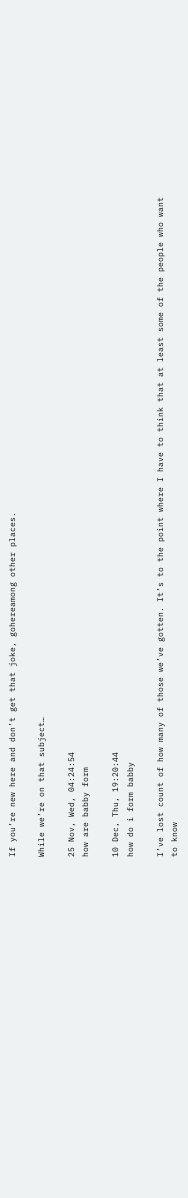If you’re new here and don’t get that joke, gohereamong other places.

While we’re on that subject…

25 Nov, Wed, 04:24:54
how are babby form

10 Dec, Thu, 19:20:44
how do i form babby

I’ve lost count of how many of those we’ve gotten. It’s to the point where I have to think that at least some of the people who want to know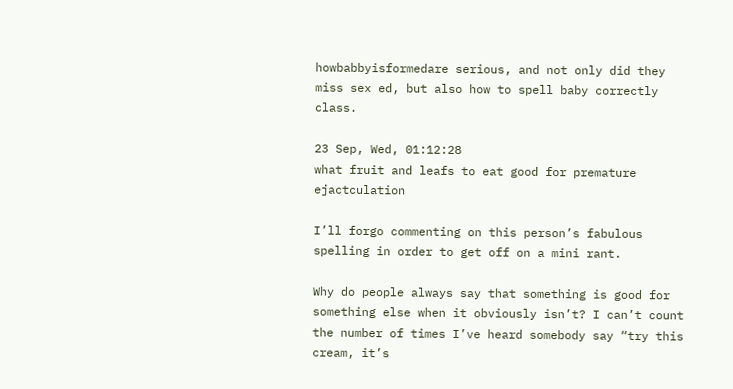howbabbyisformedare serious, and not only did they miss sex ed, but also how to spell baby correctly class.

23 Sep, Wed, 01:12:28
what fruit and leafs to eat good for premature ejactculation

I’ll forgo commenting on this person’s fabulous spelling in order to get off on a mini rant.

Why do people always say that something is good for something else when it obviously isn’t? I can’t count the number of times I’ve heard somebody say “try this cream, it’s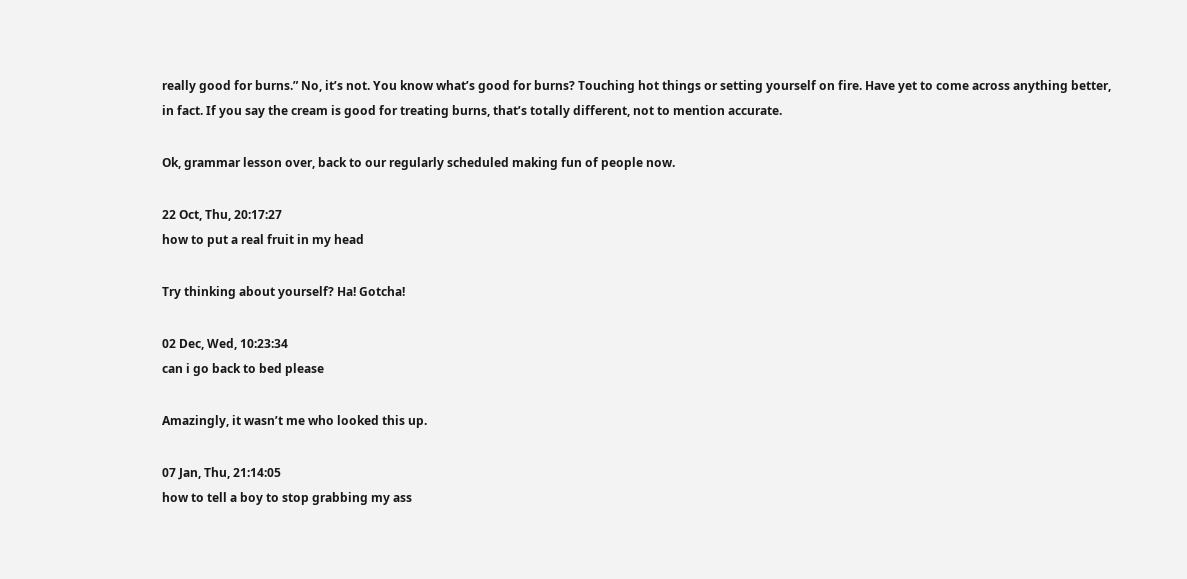really good for burns.” No, it’s not. You know what’s good for burns? Touching hot things or setting yourself on fire. Have yet to come across anything better, in fact. If you say the cream is good for treating burns, that’s totally different, not to mention accurate.

Ok, grammar lesson over, back to our regularly scheduled making fun of people now.

22 Oct, Thu, 20:17:27
how to put a real fruit in my head

Try thinking about yourself? Ha! Gotcha!

02 Dec, Wed, 10:23:34
can i go back to bed please

Amazingly, it wasn’t me who looked this up.

07 Jan, Thu, 21:14:05
how to tell a boy to stop grabbing my ass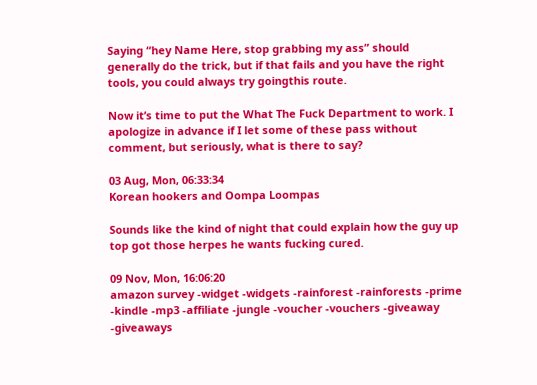Saying “hey Name Here, stop grabbing my ass” should generally do the trick, but if that fails and you have the right tools, you could always try goingthis route.

Now it’s time to put the What The Fuck Department to work. I apologize in advance if I let some of these pass without comment, but seriously, what is there to say?

03 Aug, Mon, 06:33:34
Korean hookers and Oompa Loompas

Sounds like the kind of night that could explain how the guy up top got those herpes he wants fucking cured.

09 Nov, Mon, 16:06:20
amazon survey -widget -widgets -rainforest -rainforests -prime -kindle -mp3 -affiliate -jungle -voucher -vouchers -giveaway -giveaways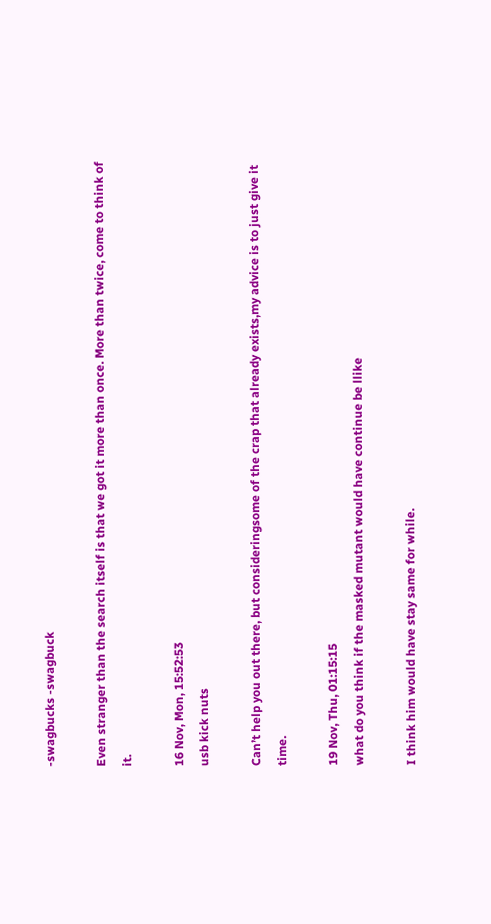-swagbucks -swagbuck

Even stranger than the search itself is that we got it more than once. More than twice, come to think of it.

16 Nov, Mon, 15:52:53
usb kick nuts

Can’t help you out there, but consideringsome of the crap that already exists,my advice is to just give it time.

19 Nov, Thu, 01:15:15
what do you think if the masked mutant would have continue be llike

I think him would have stay same for while.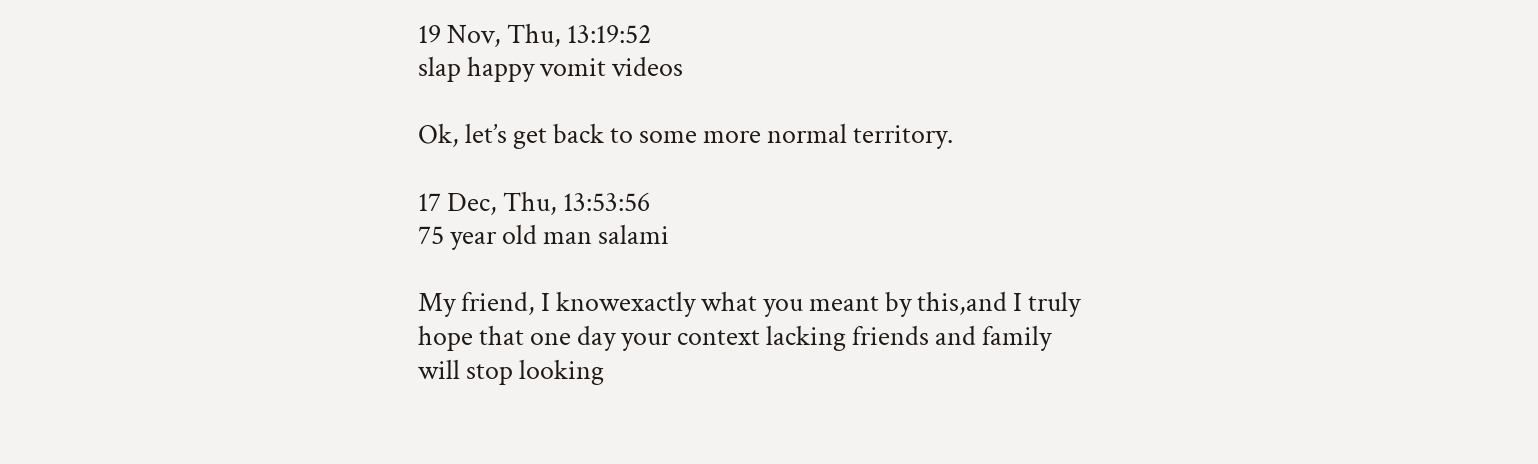19 Nov, Thu, 13:19:52
slap happy vomit videos

Ok, let’s get back to some more normal territory.

17 Dec, Thu, 13:53:56
75 year old man salami

My friend, I knowexactly what you meant by this,and I truly hope that one day your context lacking friends and family will stop looking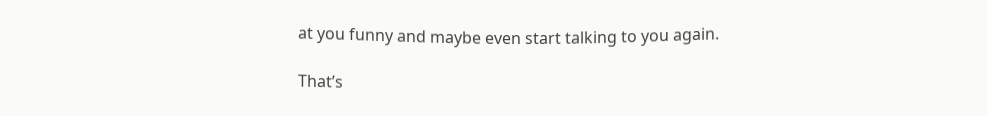at you funny and maybe even start talking to you again.

That’s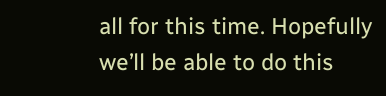all for this time. Hopefully we’ll be able to do this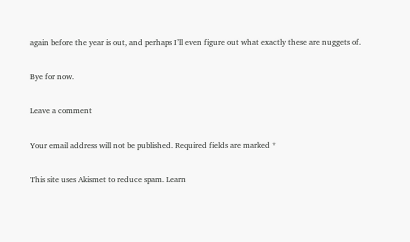again before the year is out, and perhaps I’ll even figure out what exactly these are nuggets of.

Bye for now.

Leave a comment

Your email address will not be published. Required fields are marked *

This site uses Akismet to reduce spam. Learn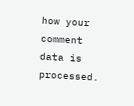how your comment data is processed.